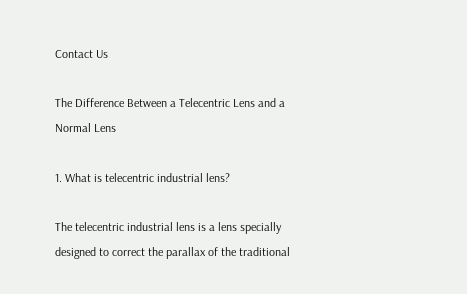Contact Us

The Difference Between a Telecentric Lens and a Normal Lens

1. What is telecentric industrial lens?

The telecentric industrial lens is a lens specially designed to correct the parallax of the traditional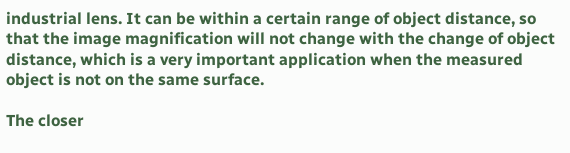industrial lens. It can be within a certain range of object distance, so that the image magnification will not change with the change of object distance, which is a very important application when the measured object is not on the same surface.

The closer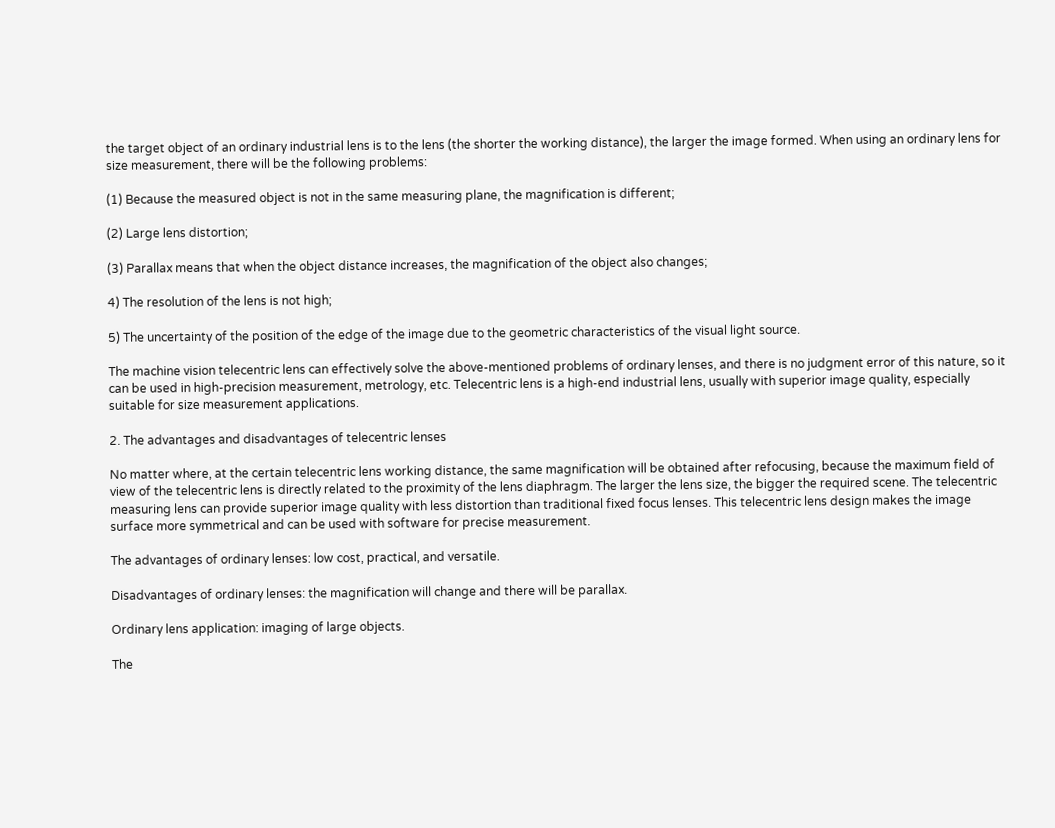the target object of an ordinary industrial lens is to the lens (the shorter the working distance), the larger the image formed. When using an ordinary lens for size measurement, there will be the following problems:

(1) Because the measured object is not in the same measuring plane, the magnification is different;

(2) Large lens distortion;

(3) Parallax means that when the object distance increases, the magnification of the object also changes;

4) The resolution of the lens is not high;

5) The uncertainty of the position of the edge of the image due to the geometric characteristics of the visual light source.

The machine vision telecentric lens can effectively solve the above-mentioned problems of ordinary lenses, and there is no judgment error of this nature, so it can be used in high-precision measurement, metrology, etc. Telecentric lens is a high-end industrial lens, usually with superior image quality, especially suitable for size measurement applications.

2. The advantages and disadvantages of telecentric lenses

No matter where, at the certain telecentric lens working distance, the same magnification will be obtained after refocusing, because the maximum field of view of the telecentric lens is directly related to the proximity of the lens diaphragm. The larger the lens size, the bigger the required scene. The telecentric measuring lens can provide superior image quality with less distortion than traditional fixed focus lenses. This telecentric lens design makes the image surface more symmetrical and can be used with software for precise measurement.

The advantages of ordinary lenses: low cost, practical, and versatile.

Disadvantages of ordinary lenses: the magnification will change and there will be parallax.

Ordinary lens application: imaging of large objects.

The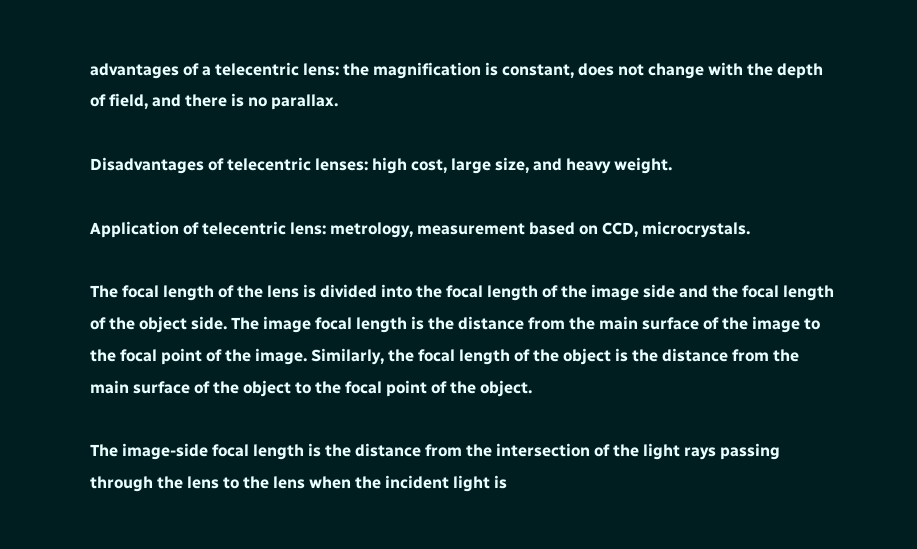advantages of a telecentric lens: the magnification is constant, does not change with the depth of field, and there is no parallax.

Disadvantages of telecentric lenses: high cost, large size, and heavy weight.

Application of telecentric lens: metrology, measurement based on CCD, microcrystals.

The focal length of the lens is divided into the focal length of the image side and the focal length of the object side. The image focal length is the distance from the main surface of the image to the focal point of the image. Similarly, the focal length of the object is the distance from the main surface of the object to the focal point of the object.

The image-side focal length is the distance from the intersection of the light rays passing through the lens to the lens when the incident light is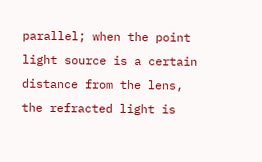parallel; when the point light source is a certain distance from the lens, the refracted light is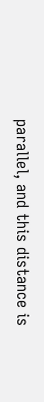parallel, and this distance is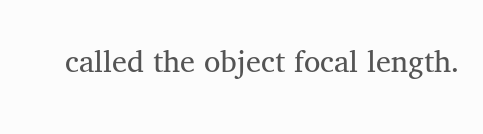called the object focal length.